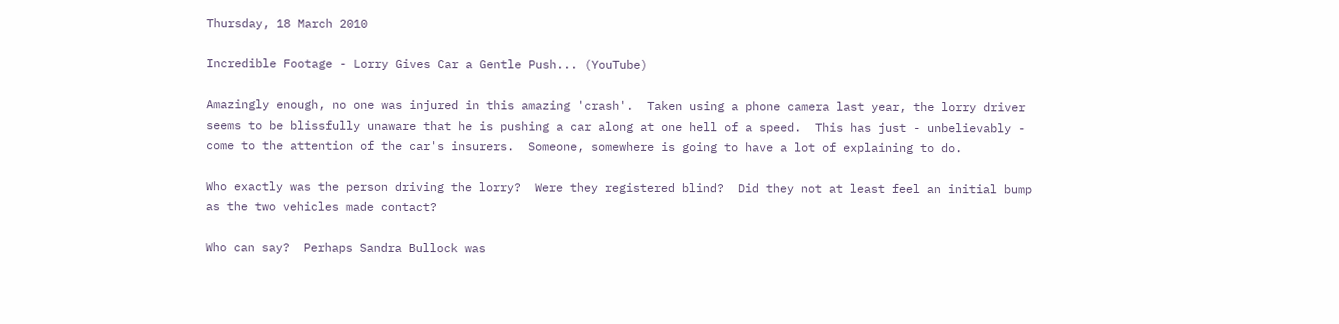Thursday, 18 March 2010

Incredible Footage - Lorry Gives Car a Gentle Push... (YouTube)

Amazingly enough, no one was injured in this amazing 'crash'.  Taken using a phone camera last year, the lorry driver seems to be blissfully unaware that he is pushing a car along at one hell of a speed.  This has just - unbelievably - come to the attention of the car's insurers.  Someone, somewhere is going to have a lot of explaining to do.

Who exactly was the person driving the lorry?  Were they registered blind?  Did they not at least feel an initial bump as the two vehicles made contact?

Who can say?  Perhaps Sandra Bullock was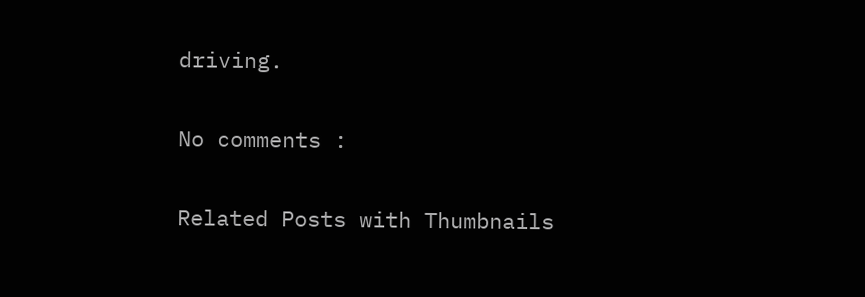driving.

No comments :

Related Posts with Thumbnails